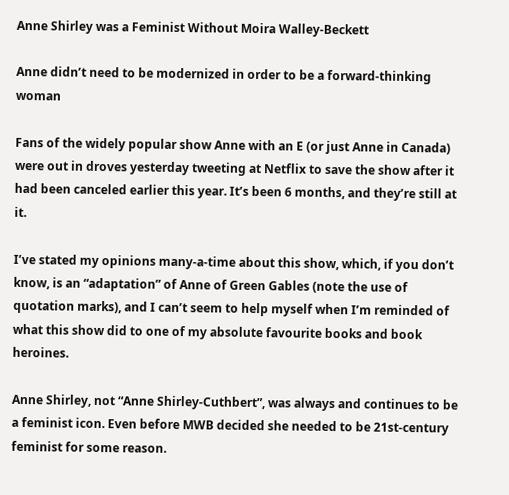Anne Shirley was a Feminist Without Moira Walley-Beckett

Anne didn’t need to be modernized in order to be a forward-thinking woman

Fans of the widely popular show Anne with an E (or just Anne in Canada) were out in droves yesterday tweeting at Netflix to save the show after it had been canceled earlier this year. It’s been 6 months, and they’re still at it.

I’ve stated my opinions many-a-time about this show, which, if you don’t know, is an “adaptation” of Anne of Green Gables (note the use of quotation marks), and I can’t seem to help myself when I’m reminded of what this show did to one of my absolute favourite books and book heroines.

Anne Shirley, not “Anne Shirley-Cuthbert”, was always and continues to be a feminist icon. Even before MWB decided she needed to be 21st-century feminist for some reason.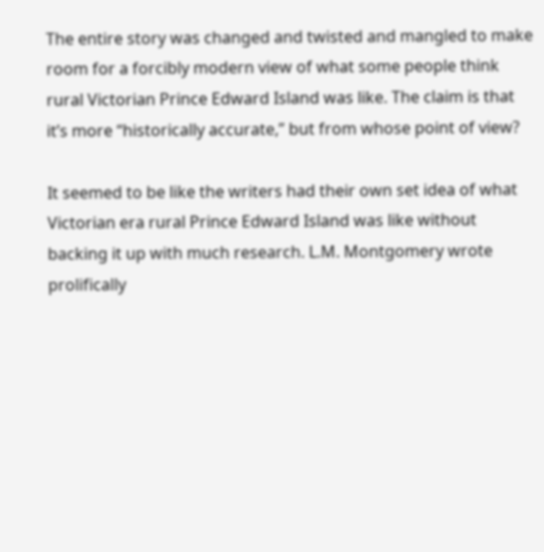The entire story was changed and twisted and mangled to make room for a forcibly modern view of what some people think rural Victorian Prince Edward Island was like. The claim is that it’s more “historically accurate,” but from whose point of view?

It seemed to be like the writers had their own set idea of what Victorian era rural Prince Edward Island was like without backing it up with much research. L.M. Montgomery wrote prolifically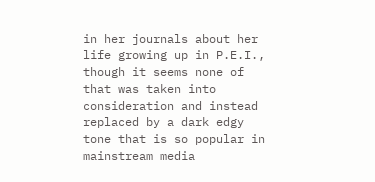in her journals about her life growing up in P.E.I., though it seems none of that was taken into consideration and instead replaced by a dark edgy tone that is so popular in mainstream media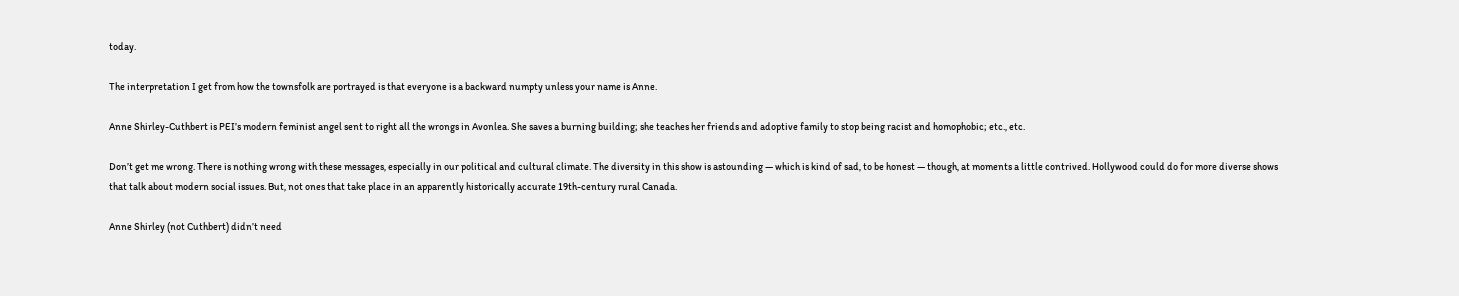today.

The interpretation I get from how the townsfolk are portrayed is that everyone is a backward numpty unless your name is Anne.

Anne Shirley-Cuthbert is PEI’s modern feminist angel sent to right all the wrongs in Avonlea. She saves a burning building; she teaches her friends and adoptive family to stop being racist and homophobic; etc., etc.

Don’t get me wrong. There is nothing wrong with these messages, especially in our political and cultural climate. The diversity in this show is astounding — which is kind of sad, to be honest — though, at moments a little contrived. Hollywood could do for more diverse shows that talk about modern social issues. But, not ones that take place in an apparently historically accurate 19th-century rural Canada.

Anne Shirley (not Cuthbert) didn’t need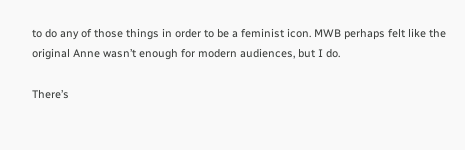to do any of those things in order to be a feminist icon. MWB perhaps felt like the original Anne wasn’t enough for modern audiences, but I do.

There’s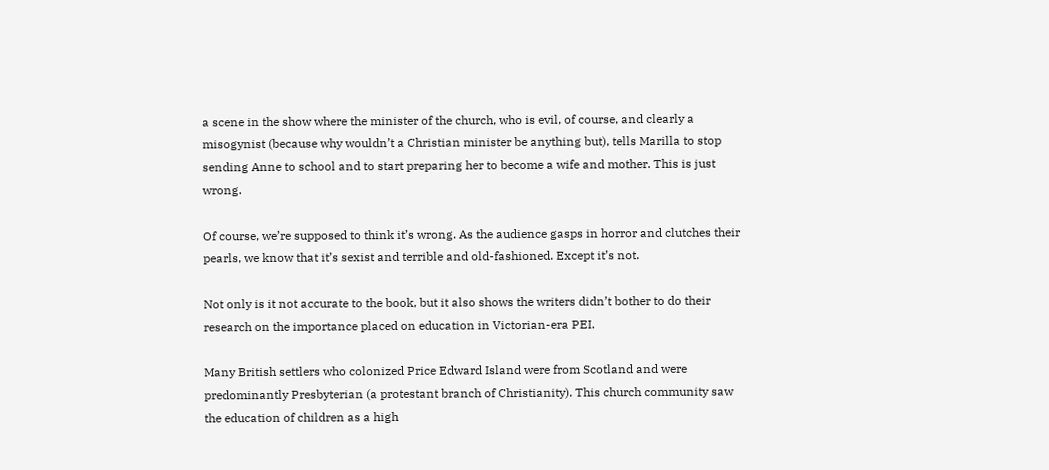a scene in the show where the minister of the church, who is evil, of course, and clearly a misogynist (because why wouldn’t a Christian minister be anything but), tells Marilla to stop sending Anne to school and to start preparing her to become a wife and mother. This is just wrong.

Of course, we’re supposed to think it’s wrong. As the audience gasps in horror and clutches their pearls, we know that it’s sexist and terrible and old-fashioned. Except it’s not.

Not only is it not accurate to the book, but it also shows the writers didn’t bother to do their research on the importance placed on education in Victorian-era PEI.

Many British settlers who colonized Price Edward Island were from Scotland and were predominantly Presbyterian (a protestant branch of Christianity). This church community saw the education of children as a high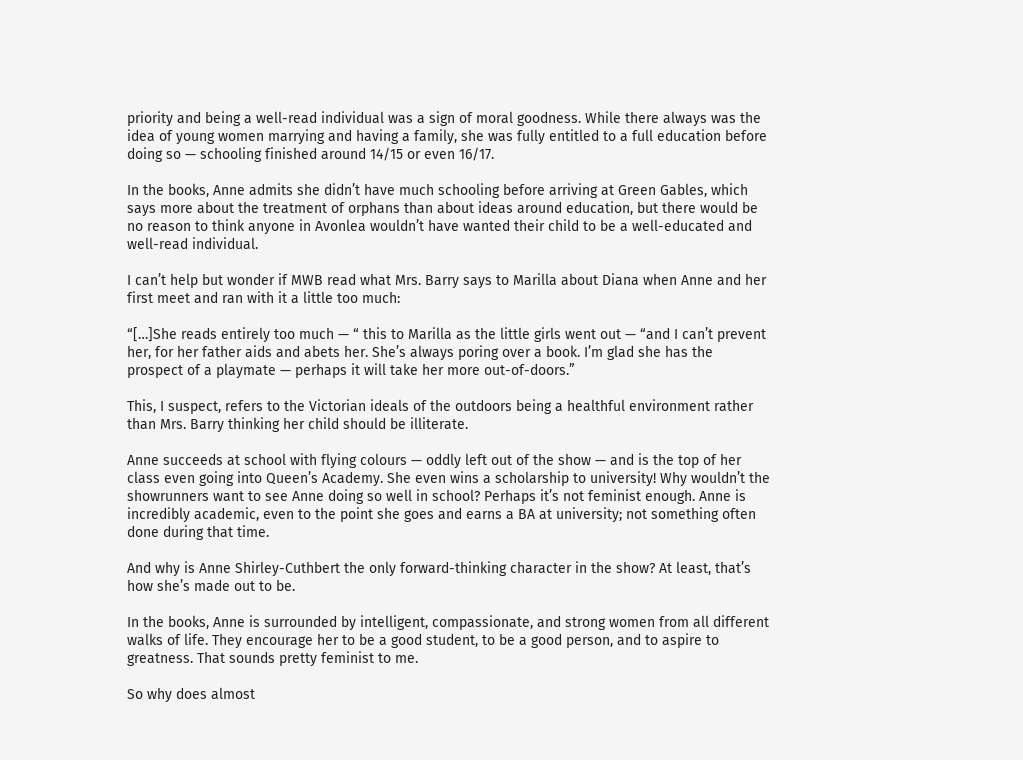priority and being a well-read individual was a sign of moral goodness. While there always was the idea of young women marrying and having a family, she was fully entitled to a full education before doing so — schooling finished around 14/15 or even 16/17.

In the books, Anne admits she didn’t have much schooling before arriving at Green Gables, which says more about the treatment of orphans than about ideas around education, but there would be no reason to think anyone in Avonlea wouldn’t have wanted their child to be a well-educated and well-read individual.

I can’t help but wonder if MWB read what Mrs. Barry says to Marilla about Diana when Anne and her first meet and ran with it a little too much:

“[…]She reads entirely too much — “ this to Marilla as the little girls went out — “and I can’t prevent her, for her father aids and abets her. She’s always poring over a book. I’m glad she has the prospect of a playmate — perhaps it will take her more out-of-doors.”

This, I suspect, refers to the Victorian ideals of the outdoors being a healthful environment rather than Mrs. Barry thinking her child should be illiterate.

Anne succeeds at school with flying colours — oddly left out of the show — and is the top of her class even going into Queen’s Academy. She even wins a scholarship to university! Why wouldn’t the showrunners want to see Anne doing so well in school? Perhaps it’s not feminist enough. Anne is incredibly academic, even to the point she goes and earns a BA at university; not something often done during that time.

And why is Anne Shirley-Cuthbert the only forward-thinking character in the show? At least, that’s how she’s made out to be.

In the books, Anne is surrounded by intelligent, compassionate, and strong women from all different walks of life. They encourage her to be a good student, to be a good person, and to aspire to greatness. That sounds pretty feminist to me.

So why does almost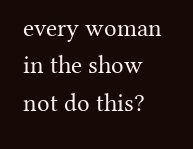every woman in the show not do this?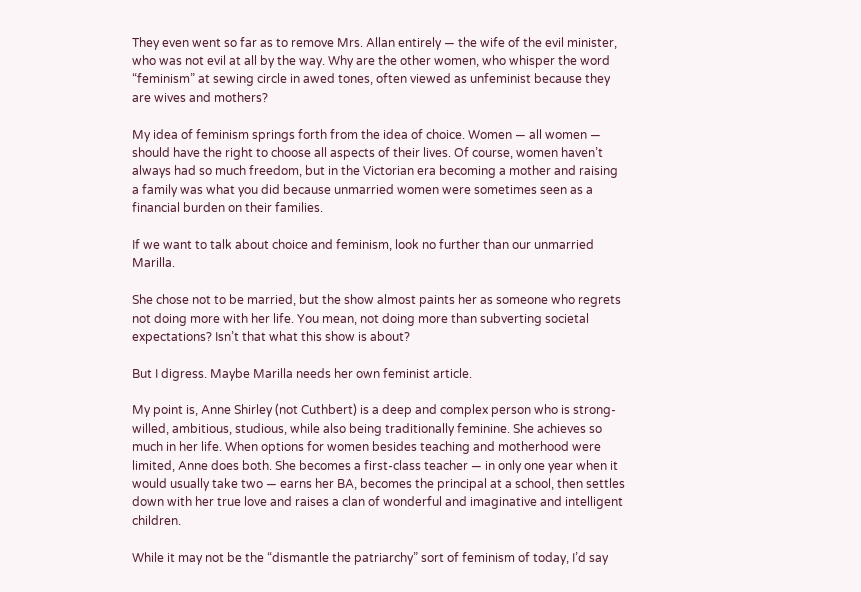They even went so far as to remove Mrs. Allan entirely — the wife of the evil minister, who was not evil at all by the way. Why are the other women, who whisper the word “feminism” at sewing circle in awed tones, often viewed as unfeminist because they are wives and mothers?

My idea of feminism springs forth from the idea of choice. Women — all women — should have the right to choose all aspects of their lives. Of course, women haven’t always had so much freedom, but in the Victorian era becoming a mother and raising a family was what you did because unmarried women were sometimes seen as a financial burden on their families.

If we want to talk about choice and feminism, look no further than our unmarried Marilla.

She chose not to be married, but the show almost paints her as someone who regrets not doing more with her life. You mean, not doing more than subverting societal expectations? Isn’t that what this show is about?

But I digress. Maybe Marilla needs her own feminist article.

My point is, Anne Shirley (not Cuthbert) is a deep and complex person who is strong-willed, ambitious, studious, while also being traditionally feminine. She achieves so much in her life. When options for women besides teaching and motherhood were limited, Anne does both. She becomes a first-class teacher — in only one year when it would usually take two — earns her BA, becomes the principal at a school, then settles down with her true love and raises a clan of wonderful and imaginative and intelligent children.

While it may not be the “dismantle the patriarchy” sort of feminism of today, I’d say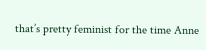that’s pretty feminist for the time Anne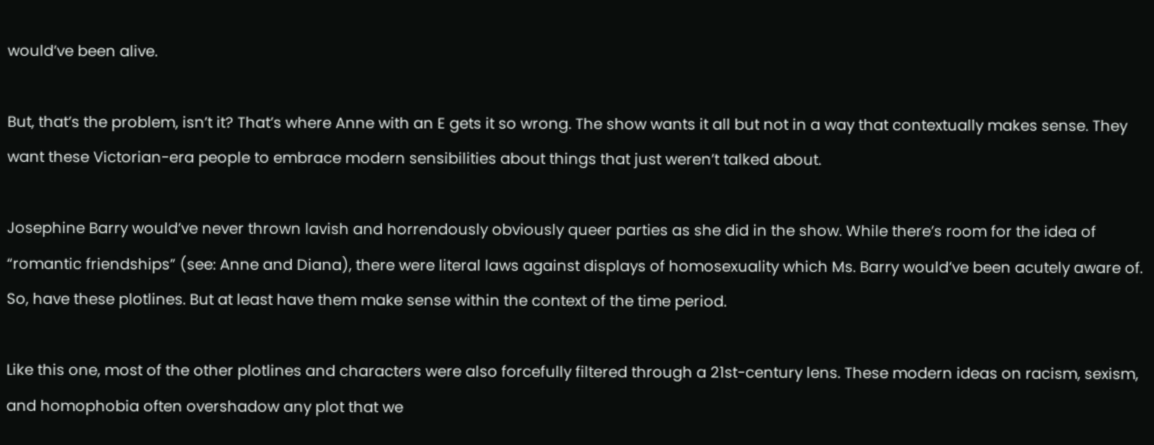would’ve been alive.

But, that’s the problem, isn’t it? That’s where Anne with an E gets it so wrong. The show wants it all but not in a way that contextually makes sense. They want these Victorian-era people to embrace modern sensibilities about things that just weren’t talked about.

Josephine Barry would’ve never thrown lavish and horrendously obviously queer parties as she did in the show. While there’s room for the idea of “romantic friendships” (see: Anne and Diana), there were literal laws against displays of homosexuality which Ms. Barry would’ve been acutely aware of. So, have these plotlines. But at least have them make sense within the context of the time period.

Like this one, most of the other plotlines and characters were also forcefully filtered through a 21st-century lens. These modern ideas on racism, sexism, and homophobia often overshadow any plot that we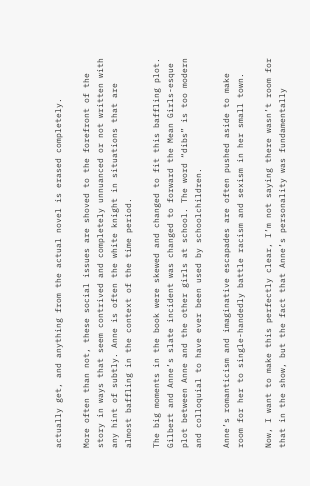actually get, and anything from the actual novel is erased completely.

More often than not, these social issues are shoved to the forefront of the story in ways that seem contrived and completely unnuanced or not written with any hint of subtly. Anne is often the white knight in situations that are almost baffling in the context of the time period.

The big moments in the book were skewed and changed to fit this baffling plot. Gilbert and Anne’s slate incident was changed to forward the Mean Girls-esque plot between Anne and the other girls at school. The word “dibs” is too modern and colloquial to have ever been used by schoolchildren.

Anne’s romanticism and imaginative escapades are often pushed aside to make room for her to single-handedly battle racism and sexism in her small town.

Now, I want to make this perfectly clear, I’m not saying there wasn’t room for that in the show, but the fact that Anne’s personality was fundamentally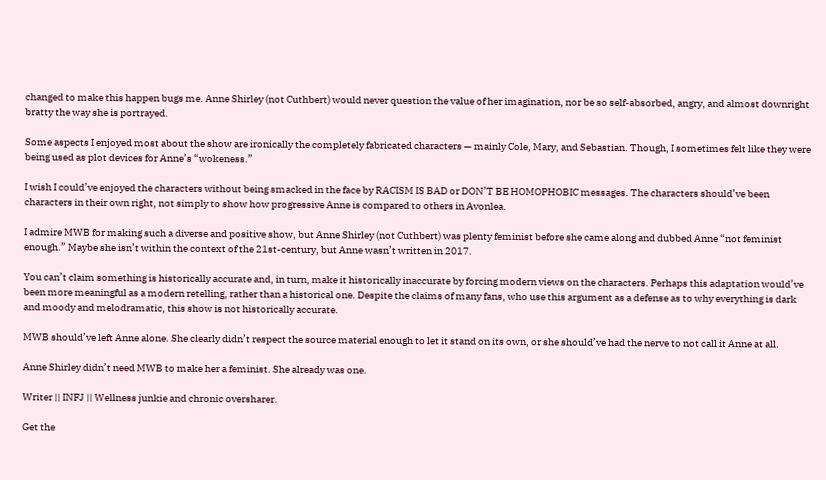changed to make this happen bugs me. Anne Shirley (not Cuthbert) would never question the value of her imagination, nor be so self-absorbed, angry, and almost downright bratty the way she is portrayed.

Some aspects I enjoyed most about the show are ironically the completely fabricated characters — mainly Cole, Mary, and Sebastian. Though, I sometimes felt like they were being used as plot devices for Anne’s “wokeness.”

I wish I could’ve enjoyed the characters without being smacked in the face by RACISM IS BAD or DON’T BE HOMOPHOBIC messages. The characters should’ve been characters in their own right, not simply to show how progressive Anne is compared to others in Avonlea.

I admire MWB for making such a diverse and positive show, but Anne Shirley (not Cuthbert) was plenty feminist before she came along and dubbed Anne “not feminist enough.” Maybe she isn’t within the context of the 21st-century, but Anne wasn’t written in 2017.

You can’t claim something is historically accurate and, in turn, make it historically inaccurate by forcing modern views on the characters. Perhaps this adaptation would’ve been more meaningful as a modern retelling, rather than a historical one. Despite the claims of many fans, who use this argument as a defense as to why everything is dark and moody and melodramatic, this show is not historically accurate.

MWB should’ve left Anne alone. She clearly didn’t respect the source material enough to let it stand on its own, or she should’ve had the nerve to not call it Anne at all.

Anne Shirley didn’t need MWB to make her a feminist. She already was one.

Writer || INFJ || Wellness junkie and chronic oversharer.

Get the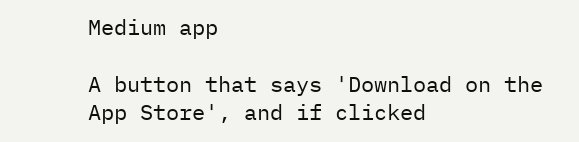Medium app

A button that says 'Download on the App Store', and if clicked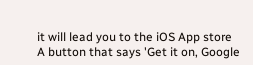it will lead you to the iOS App store
A button that says 'Get it on, Google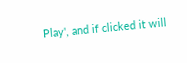Play', and if clicked it will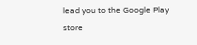lead you to the Google Play store